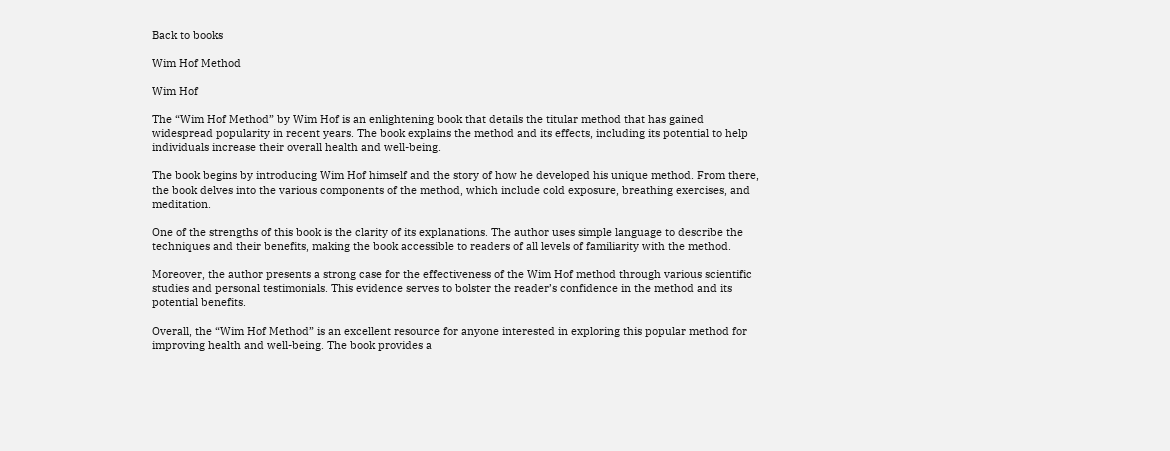Back to books

Wim Hof Method

Wim Hof

The “Wim Hof Method” by Wim Hof is an enlightening book that details the titular method that has gained widespread popularity in recent years. The book explains the method and its effects, including its potential to help individuals increase their overall health and well-being.

The book begins by introducing Wim Hof himself and the story of how he developed his unique method. From there, the book delves into the various components of the method, which include cold exposure, breathing exercises, and meditation.

One of the strengths of this book is the clarity of its explanations. The author uses simple language to describe the techniques and their benefits, making the book accessible to readers of all levels of familiarity with the method.

Moreover, the author presents a strong case for the effectiveness of the Wim Hof method through various scientific studies and personal testimonials. This evidence serves to bolster the reader’s confidence in the method and its potential benefits.

Overall, the “Wim Hof Method” is an excellent resource for anyone interested in exploring this popular method for improving health and well-being. The book provides a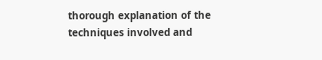thorough explanation of the techniques involved and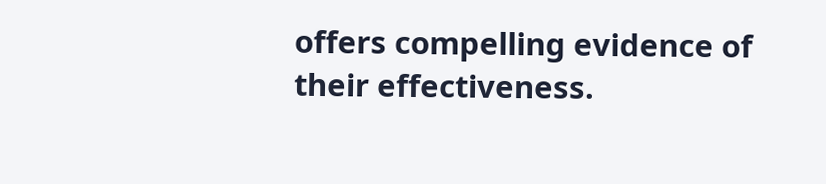offers compelling evidence of their effectiveness.